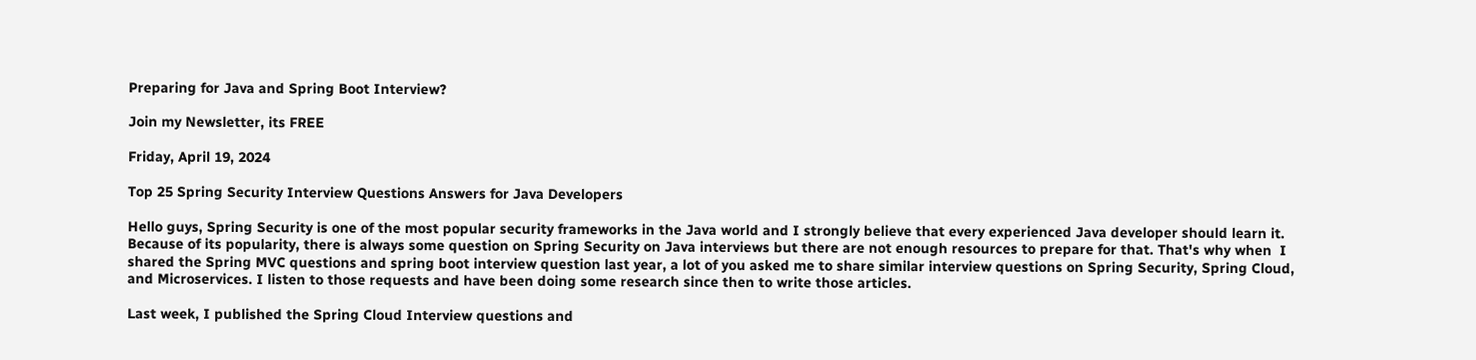Preparing for Java and Spring Boot Interview?

Join my Newsletter, its FREE

Friday, April 19, 2024

Top 25 Spring Security Interview Questions Answers for Java Developers

Hello guys, Spring Security is one of the most popular security frameworks in the Java world and I strongly believe that every experienced Java developer should learn it. Because of its popularity, there is always some question on Spring Security on Java interviews but there are not enough resources to prepare for that. That's why when  I shared the Spring MVC questions and spring boot interview question last year, a lot of you asked me to share similar interview questions on Spring Security, Spring Cloud, and Microservices. I listen to those requests and have been doing some research since then to write those articles.

Last week, I published the Spring Cloud Interview questions and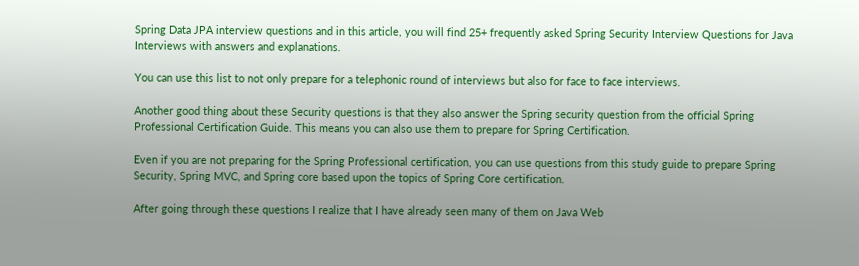Spring Data JPA interview questions and in this article, you will find 25+ frequently asked Spring Security Interview Questions for Java Interviews with answers and explanations.

You can use this list to not only prepare for a telephonic round of interviews but also for face to face interviews.

Another good thing about these Security questions is that they also answer the Spring security question from the official Spring Professional Certification Guide. This means you can also use them to prepare for Spring Certification.

Even if you are not preparing for the Spring Professional certification, you can use questions from this study guide to prepare Spring Security, Spring MVC, and Spring core based upon the topics of Spring Core certification.

After going through these questions I realize that I have already seen many of them on Java Web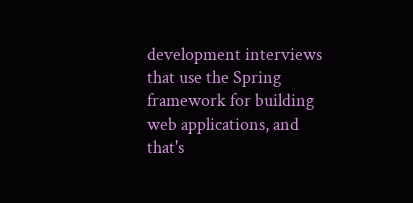development interviews that use the Spring framework for building web applications, and that's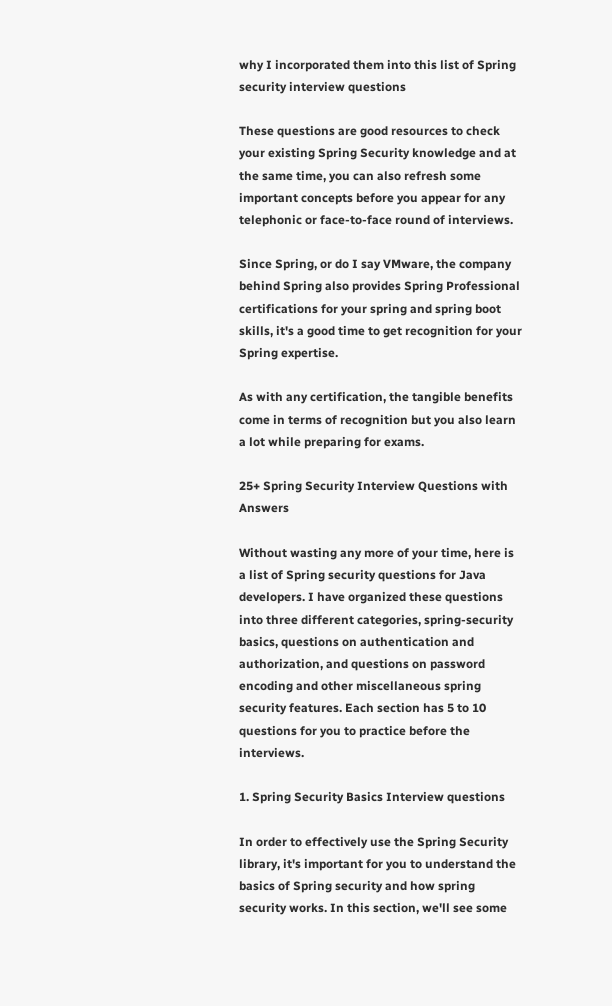why I incorporated them into this list of Spring security interview questions

These questions are good resources to check your existing Spring Security knowledge and at the same time, you can also refresh some important concepts before you appear for any telephonic or face-to-face round of interviews.

Since Spring, or do I say VMware, the company behind Spring also provides Spring Professional certifications for your spring and spring boot skills, it's a good time to get recognition for your Spring expertise.

As with any certification, the tangible benefits come in terms of recognition but you also learn a lot while preparing for exams.

25+ Spring Security Interview Questions with Answers

Without wasting any more of your time, here is a list of Spring security questions for Java developers. I have organized these questions into three different categories, spring-security basics, questions on authentication and authorization, and questions on password encoding and other miscellaneous spring security features. Each section has 5 to 10 questions for you to practice before the interviews.

1. Spring Security Basics Interview questions

In order to effectively use the Spring Security library, it's important for you to understand the basics of Spring security and how spring security works. In this section, we'll see some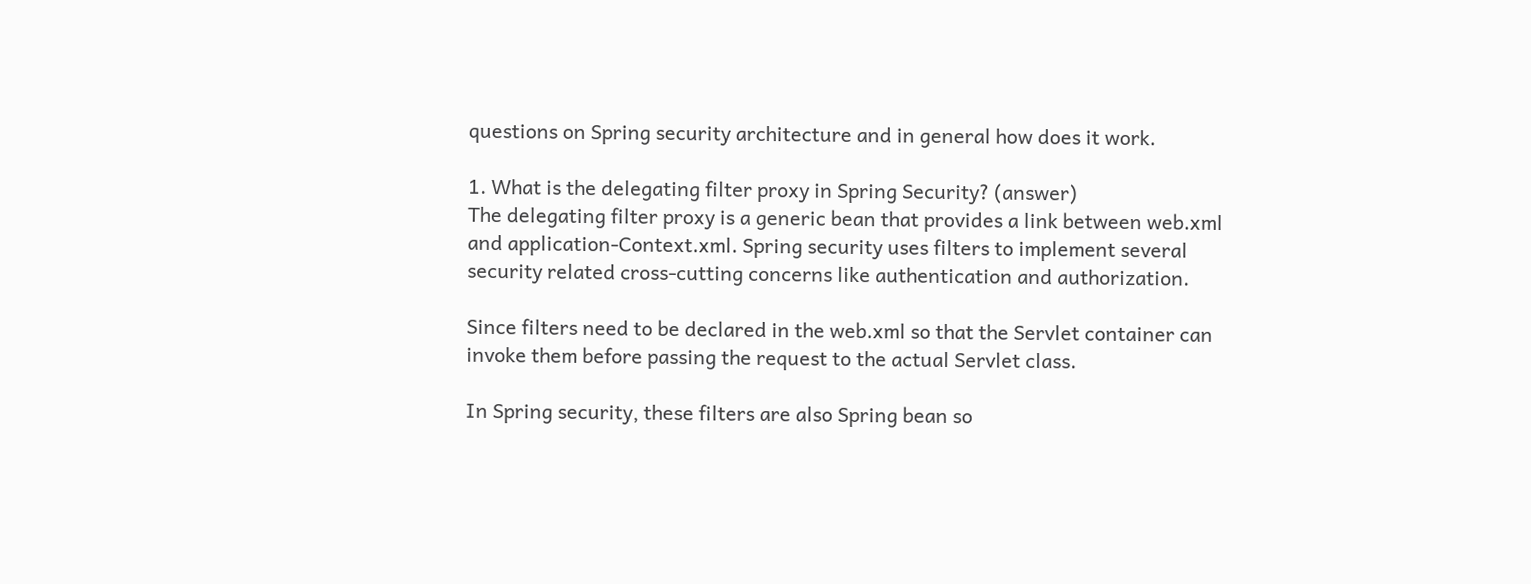questions on Spring security architecture and in general how does it work.

1. What is the delegating filter proxy in Spring Security? (answer)
The delegating filter proxy is a generic bean that provides a link between web.xml and application-Context.xml. Spring security uses filters to implement several security related cross-cutting concerns like authentication and authorization.

Since filters need to be declared in the web.xml so that the Servlet container can invoke them before passing the request to the actual Servlet class.

In Spring security, these filters are also Spring bean so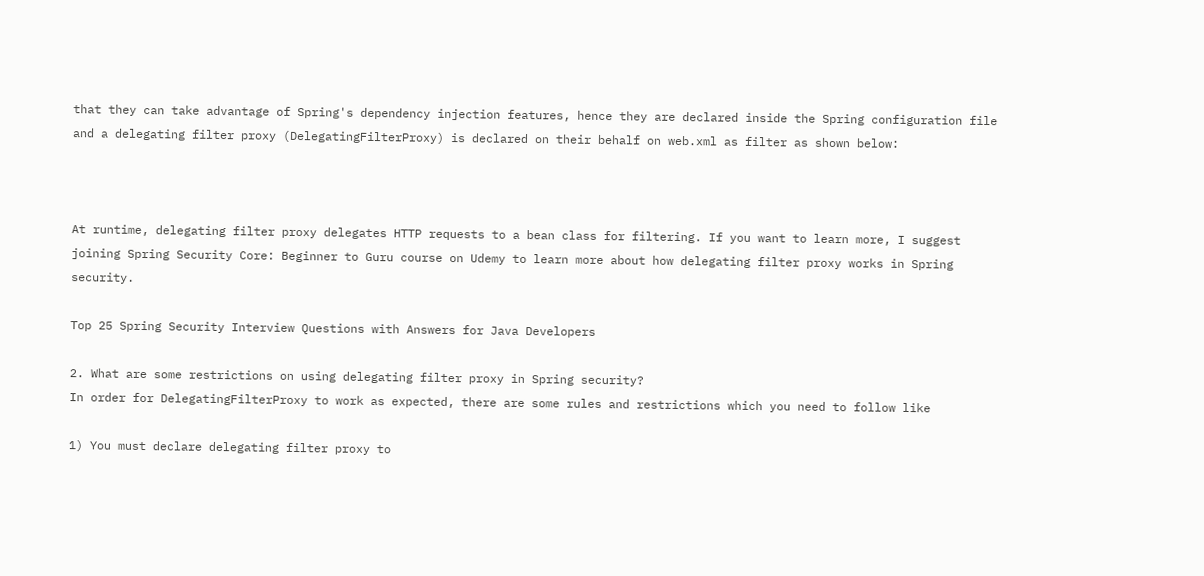that they can take advantage of Spring's dependency injection features, hence they are declared inside the Spring configuration file and a delegating filter proxy (DelegatingFilterProxy) is declared on their behalf on web.xml as filter as shown below:



At runtime, delegating filter proxy delegates HTTP requests to a bean class for filtering. If you want to learn more, I suggest joining Spring Security Core: Beginner to Guru course on Udemy to learn more about how delegating filter proxy works in Spring security.

Top 25 Spring Security Interview Questions with Answers for Java Developers

2. What are some restrictions on using delegating filter proxy in Spring security?
In order for DelegatingFilterProxy to work as expected, there are some rules and restrictions which you need to follow like

1) You must declare delegating filter proxy to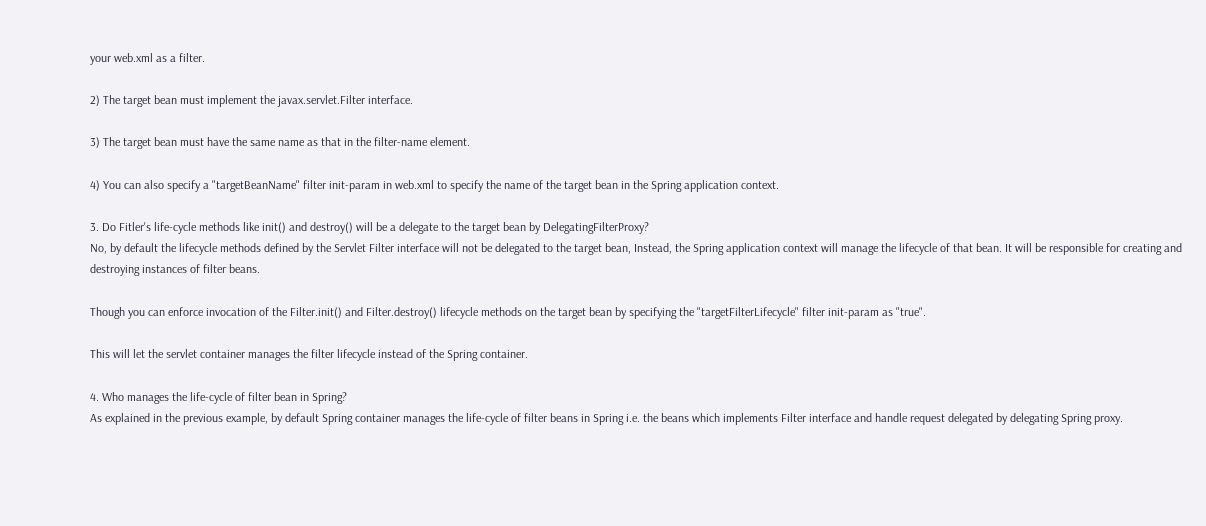your web.xml as a filter.

2) The target bean must implement the javax.servlet.Filter interface.

3) The target bean must have the same name as that in the filter-name element.

4) You can also specify a "targetBeanName" filter init-param in web.xml to specify the name of the target bean in the Spring application context.

3. Do Fitler's life-cycle methods like init() and destroy() will be a delegate to the target bean by DelegatingFilterProxy?
No, by default the lifecycle methods defined by the Servlet Filter interface will not be delegated to the target bean, Instead, the Spring application context will manage the lifecycle of that bean. It will be responsible for creating and destroying instances of filter beans.

Though you can enforce invocation of the Filter.init() and Filter.destroy() lifecycle methods on the target bean by specifying the "targetFilterLifecycle" filter init-param as "true".

This will let the servlet container manages the filter lifecycle instead of the Spring container.

4. Who manages the life-cycle of filter bean in Spring?
As explained in the previous example, by default Spring container manages the life-cycle of filter beans in Spring i.e. the beans which implements Filter interface and handle request delegated by delegating Spring proxy.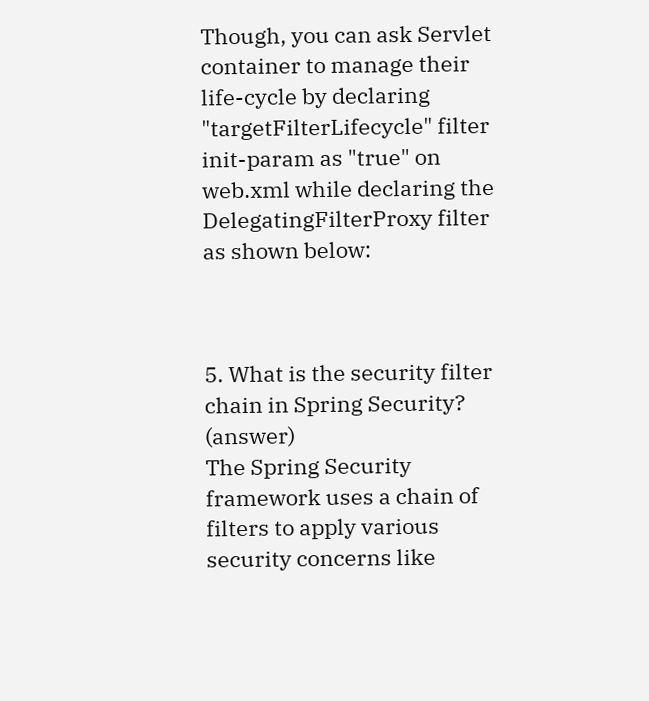Though, you can ask Servlet container to manage their life-cycle by declaring "targetFilterLifecycle" filter init-param as "true" on web.xml while declaring the DelegatingFilterProxy filter as shown below:



5. What is the security filter chain in Spring Security? (answer)
The Spring Security framework uses a chain of filters to apply various security concerns like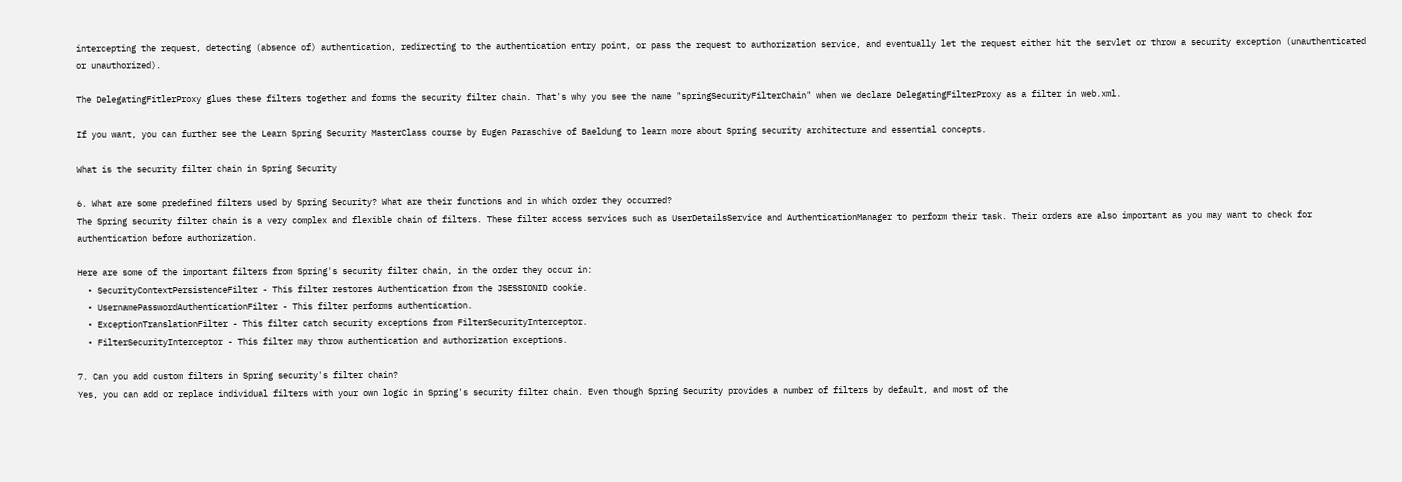intercepting the request, detecting (absence of) authentication, redirecting to the authentication entry point, or pass the request to authorization service, and eventually let the request either hit the servlet or throw a security exception (unauthenticated or unauthorized).

The DelegatingFitlerProxy glues these filters together and forms the security filter chain. That's why you see the name "springSecurityFilterChain" when we declare DelegatingFilterProxy as a filter in web.xml.

If you want, you can further see the Learn Spring Security MasterClass course by Eugen Paraschive of Baeldung to learn more about Spring security architecture and essential concepts.

What is the security filter chain in Spring Security

6. What are some predefined filters used by Spring Security? What are their functions and in which order they occurred?
The Spring security filter chain is a very complex and flexible chain of filters. These filter access services such as UserDetailsService and AuthenticationManager to perform their task. Their orders are also important as you may want to check for authentication before authorization.

Here are some of the important filters from Spring's security filter chain, in the order they occur in:
  • SecurityContextPersistenceFilter - This filter restores Authentication from the JSESSIONID cookie.
  • UsernamePasswordAuthenticationFilter - This filter performs authentication.
  • ExceptionTranslationFilter - This filter catch security exceptions from FilterSecurityInterceptor.
  • FilterSecurityInterceptor - This filter may throw authentication and authorization exceptions.

7. Can you add custom filters in Spring security's filter chain?
Yes, you can add or replace individual filters with your own logic in Spring's security filter chain. Even though Spring Security provides a number of filters by default, and most of the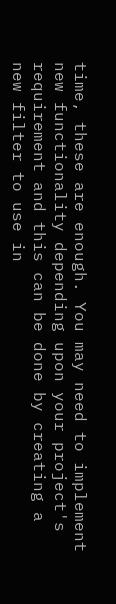time, these are enough. You may need to implement new functionality depending upon your project's requirement and this can be done by creating a new filter to use in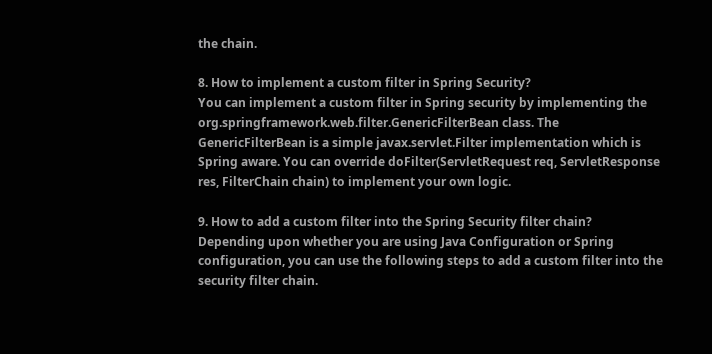the chain.

8. How to implement a custom filter in Spring Security?
You can implement a custom filter in Spring security by implementing the org.springframework.web.filter.GenericFilterBean class. The GenericFilterBean is a simple javax.servlet.Filter implementation which is Spring aware. You can override doFilter(ServletRequest req, ServletResponse res, FilterChain chain) to implement your own logic.

9. How to add a custom filter into the Spring Security filter chain?
Depending upon whether you are using Java Configuration or Spring configuration, you can use the following steps to add a custom filter into the security filter chain.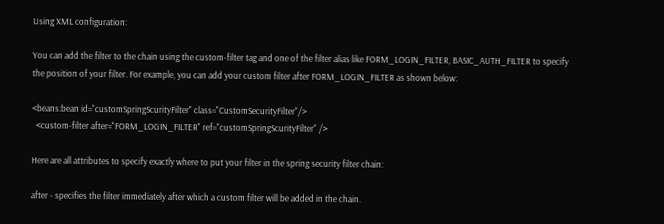Using XML configuration:

You can add the filter to the chain using the custom-filter tag and one of the filter alias like FORM_LOGIN_FILTER, BASIC_AUTH_FILTER to specify the position of your filter. For example, you can add your custom filter after FORM_LOGIN_FILTER as shown below:

<beans:bean id="customSpringScurityFilter" class="CustomSecurityFilter"/>
  <custom-filter after="FORM_LOGIN_FILTER" ref="customSpringScurityFilter" />

Here are all attributes to specify exactly where to put your filter in the spring security filter chain:

after - specifies the filter immediately after which a custom filter will be added in the chain.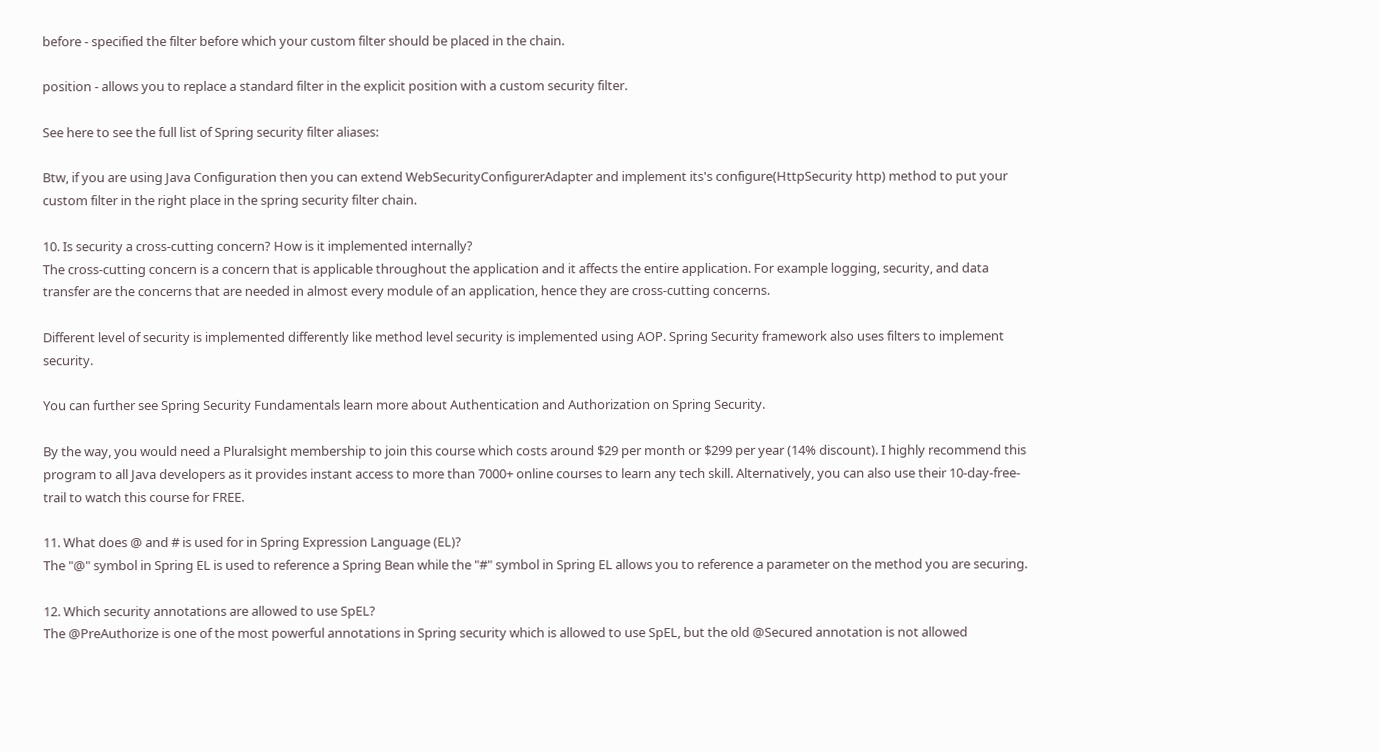before - specified the filter before which your custom filter should be placed in the chain.

position - allows you to replace a standard filter in the explicit position with a custom security filter.

See here to see the full list of Spring security filter aliases:

Btw, if you are using Java Configuration then you can extend WebSecurityConfigurerAdapter and implement its's configure(HttpSecurity http) method to put your custom filter in the right place in the spring security filter chain.

10. Is security a cross-cutting concern? How is it implemented internally?
The cross-cutting concern is a concern that is applicable throughout the application and it affects the entire application. For example logging, security, and data transfer are the concerns that are needed in almost every module of an application, hence they are cross-cutting concerns.

Different level of security is implemented differently like method level security is implemented using AOP. Spring Security framework also uses filters to implement security.

You can further see Spring Security Fundamentals learn more about Authentication and Authorization on Spring Security.

By the way, you would need a Pluralsight membership to join this course which costs around $29 per month or $299 per year (14% discount). I highly recommend this program to all Java developers as it provides instant access to more than 7000+ online courses to learn any tech skill. Alternatively, you can also use their 10-day-free-trail to watch this course for FREE.

11. What does @ and # is used for in Spring Expression Language (EL)?
The "@" symbol in Spring EL is used to reference a Spring Bean while the "#" symbol in Spring EL allows you to reference a parameter on the method you are securing.

12. Which security annotations are allowed to use SpEL?
The @PreAuthorize is one of the most powerful annotations in Spring security which is allowed to use SpEL, but the old @Secured annotation is not allowed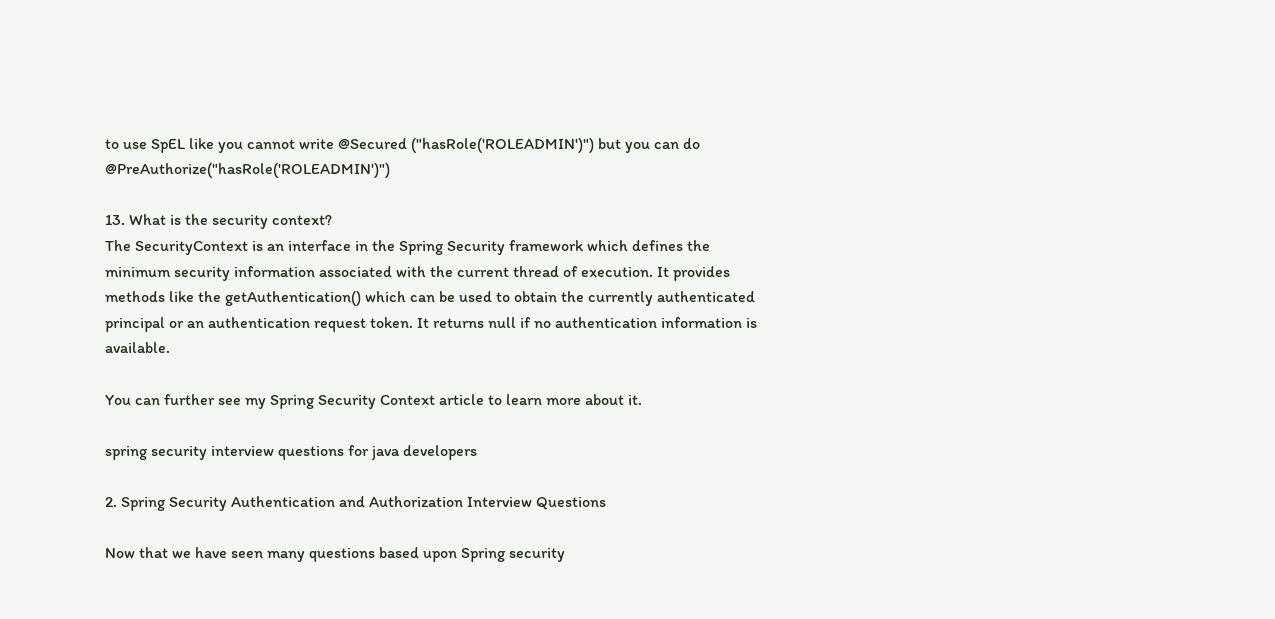to use SpEL like you cannot write @Secured ("hasRole('ROLEADMIN')") but you can do @PreAuthorize("hasRole('ROLEADMIN')")

13. What is the security context?
The SecurityContext is an interface in the Spring Security framework which defines the minimum security information associated with the current thread of execution. It provides methods like the getAuthentication() which can be used to obtain the currently authenticated principal or an authentication request token. It returns null if no authentication information is available.

You can further see my Spring Security Context article to learn more about it.

spring security interview questions for java developers

2. Spring Security Authentication and Authorization Interview Questions

Now that we have seen many questions based upon Spring security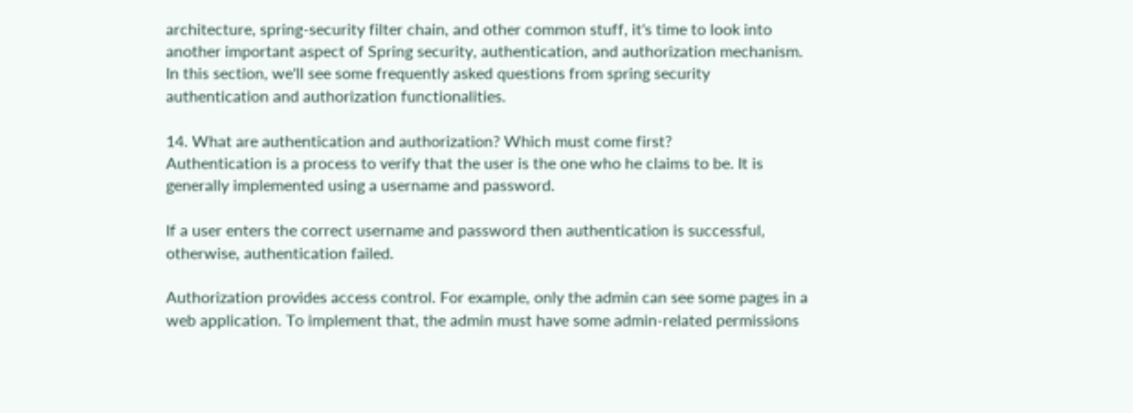architecture, spring-security filter chain, and other common stuff, it's time to look into another important aspect of Spring security, authentication, and authorization mechanism. In this section, we'll see some frequently asked questions from spring security authentication and authorization functionalities.

14. What are authentication and authorization? Which must come first?
Authentication is a process to verify that the user is the one who he claims to be. It is generally implemented using a username and password.

If a user enters the correct username and password then authentication is successful, otherwise, authentication failed.

Authorization provides access control. For example, only the admin can see some pages in a web application. To implement that, the admin must have some admin-related permissions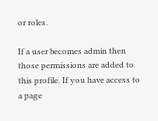or roles.

If a user becomes admin then those permissions are added to this profile. If you have access to a page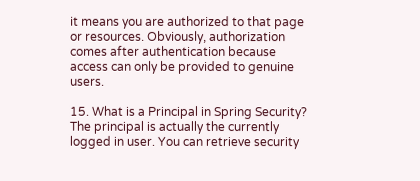it means you are authorized to that page or resources. Obviously, authorization comes after authentication because access can only be provided to genuine users.

15. What is a Principal in Spring Security?
The principal is actually the currently logged in user. You can retrieve security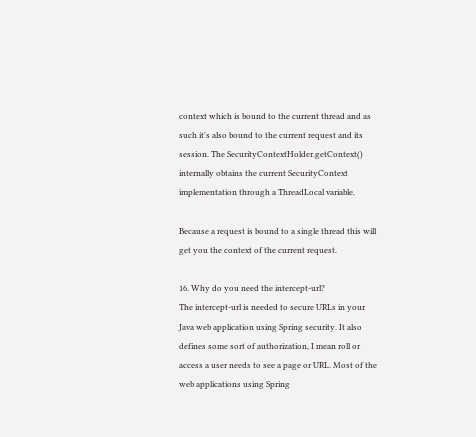context which is bound to the current thread and as such it's also bound to the current request and its session. The SecurityContextHolder.getContext() internally obtains the current SecurityContext implementation through a ThreadLocal variable.

Because a request is bound to a single thread this will get you the context of the current request.

16. Why do you need the intercept-url?
The intercept-url is needed to secure URLs in your Java web application using Spring security. It also defines some sort of authorization, I mean roll or access a user needs to see a page or URL. Most of the web applications using Spring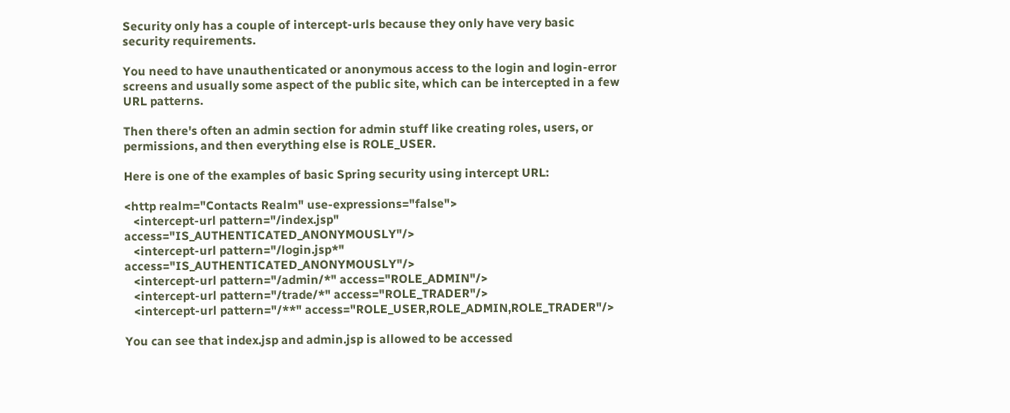Security only has a couple of intercept-urls because they only have very basic security requirements.

You need to have unauthenticated or anonymous access to the login and login-error screens and usually some aspect of the public site, which can be intercepted in a few URL patterns.

Then there's often an admin section for admin stuff like creating roles, users, or permissions, and then everything else is ROLE_USER.

Here is one of the examples of basic Spring security using intercept URL:

<http realm="Contacts Realm" use-expressions="false">
   <intercept-url pattern="/index.jsp" access="IS_AUTHENTICATED_ANONYMOUSLY"/>
   <intercept-url pattern="/login.jsp*" access="IS_AUTHENTICATED_ANONYMOUSLY"/>
   <intercept-url pattern="/admin/*" access="ROLE_ADMIN"/>
   <intercept-url pattern="/trade/*" access="ROLE_TRADER"/>
   <intercept-url pattern="/**" access="ROLE_USER,ROLE_ADMIN,ROLE_TRADER"/>

You can see that index.jsp and admin.jsp is allowed to be accessed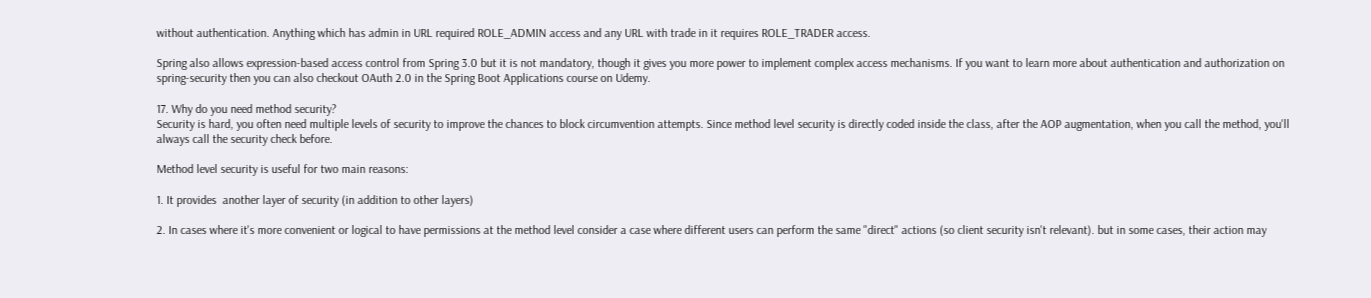without authentication. Anything which has admin in URL required ROLE_ADMIN access and any URL with trade in it requires ROLE_TRADER access.

Spring also allows expression-based access control from Spring 3.0 but it is not mandatory, though it gives you more power to implement complex access mechanisms. If you want to learn more about authentication and authorization on spring-security then you can also checkout OAuth 2.0 in the Spring Boot Applications course on Udemy.

17. Why do you need method security?
Security is hard, you often need multiple levels of security to improve the chances to block circumvention attempts. Since method level security is directly coded inside the class, after the AOP augmentation, when you call the method, you'll always call the security check before.

Method level security is useful for two main reasons:

1. It provides  another layer of security (in addition to other layers)

2. In cases where it's more convenient or logical to have permissions at the method level consider a case where different users can perform the same "direct" actions (so client security isn't relevant). but in some cases, their action may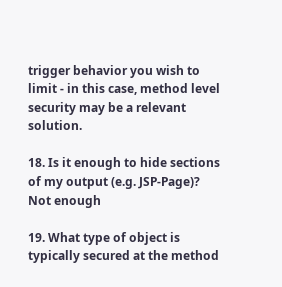trigger behavior you wish to limit - in this case, method level security may be a relevant solution.

18. Is it enough to hide sections of my output (e.g. JSP-Page)?
Not enough

19. What type of object is typically secured at the method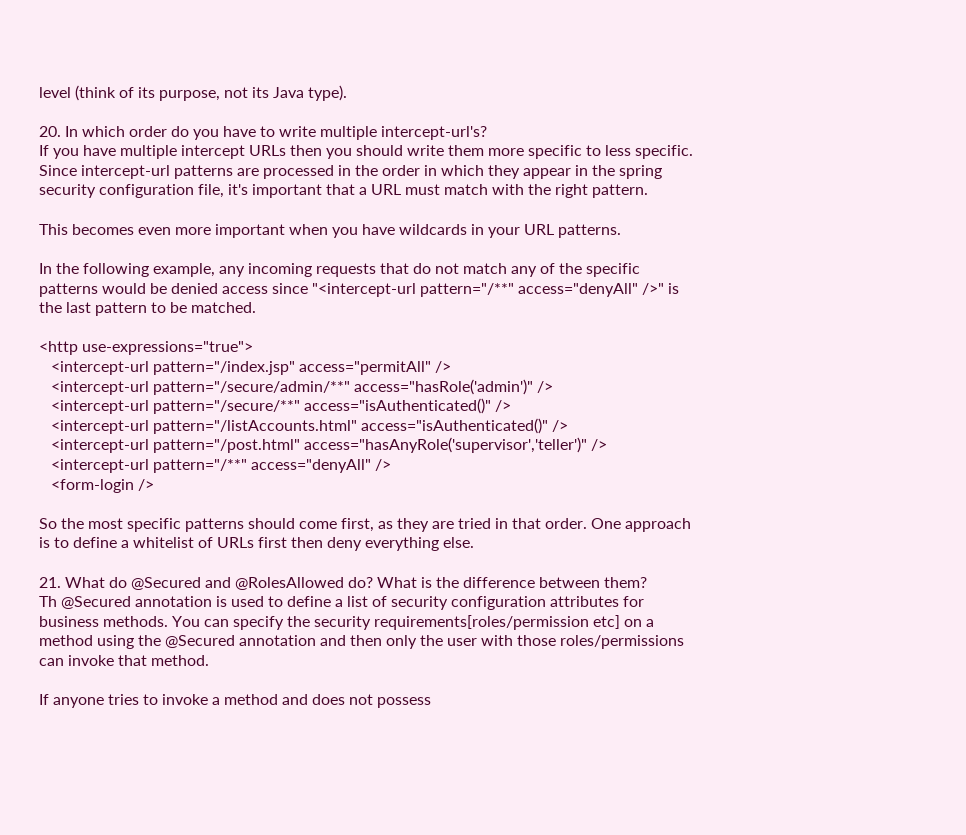level (think of its purpose, not its Java type).

20. In which order do you have to write multiple intercept-url's?
If you have multiple intercept URLs then you should write them more specific to less specific. Since intercept-url patterns are processed in the order in which they appear in the spring security configuration file, it's important that a URL must match with the right pattern.

This becomes even more important when you have wildcards in your URL patterns.

In the following example, any incoming requests that do not match any of the specific patterns would be denied access since "<intercept-url pattern="/**" access="denyAll" />" is the last pattern to be matched.

<http use-expressions="true">
   <intercept-url pattern="/index.jsp" access="permitAll" />
   <intercept-url pattern="/secure/admin/**" access="hasRole('admin')" />
   <intercept-url pattern="/secure/**" access="isAuthenticated()" />
   <intercept-url pattern="/listAccounts.html" access="isAuthenticated()" />
   <intercept-url pattern="/post.html" access="hasAnyRole('supervisor','teller')" />
   <intercept-url pattern="/**" access="denyAll" />
   <form-login />

So the most specific patterns should come first, as they are tried in that order. One approach is to define a whitelist of URLs first then deny everything else.

21. What do @Secured and @RolesAllowed do? What is the difference between them?
Th @Secured annotation is used to define a list of security configuration attributes for business methods. You can specify the security requirements[roles/permission etc] on a method using the @Secured annotation and then only the user with those roles/permissions can invoke that method.

If anyone tries to invoke a method and does not possess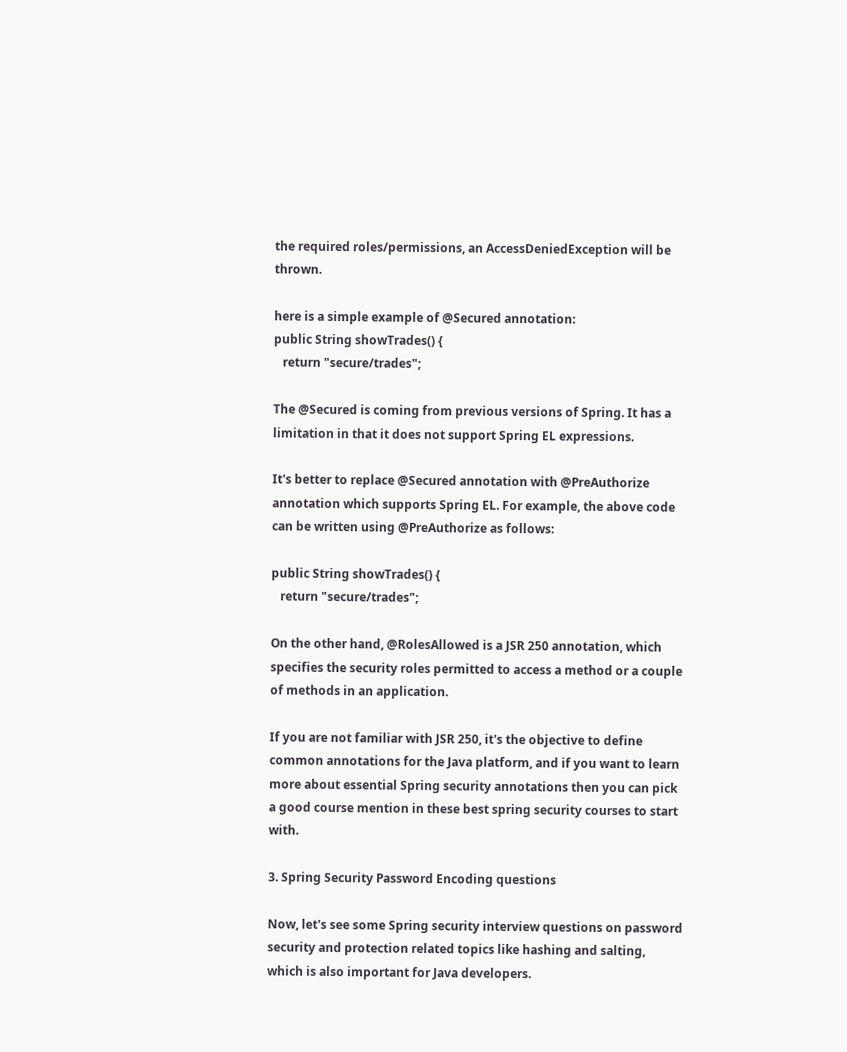the required roles/permissions, an AccessDeniedException will be thrown.

here is a simple example of @Secured annotation:
public String showTrades() {
   return "secure/trades";

The @Secured is coming from previous versions of Spring. It has a limitation in that it does not support Spring EL expressions.

It's better to replace @Secured annotation with @PreAuthorize annotation which supports Spring EL. For example, the above code can be written using @PreAuthorize as follows:

public String showTrades() {
   return "secure/trades";

On the other hand, @RolesAllowed is a JSR 250 annotation, which specifies the security roles permitted to access a method or a couple of methods in an application.

If you are not familiar with JSR 250, it's the objective to define common annotations for the Java platform, and if you want to learn more about essential Spring security annotations then you can pick a good course mention in these best spring security courses to start with.

3. Spring Security Password Encoding questions

Now, let's see some Spring security interview questions on password security and protection related topics like hashing and salting, which is also important for Java developers.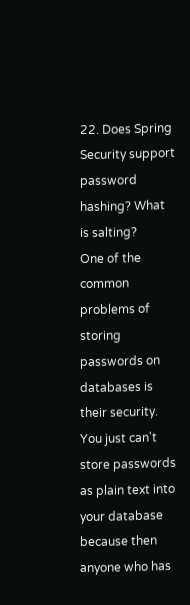22. Does Spring Security support password hashing? What is salting?
One of the common problems of storing passwords on databases is their security. You just can't store passwords as plain text into your database because then anyone who has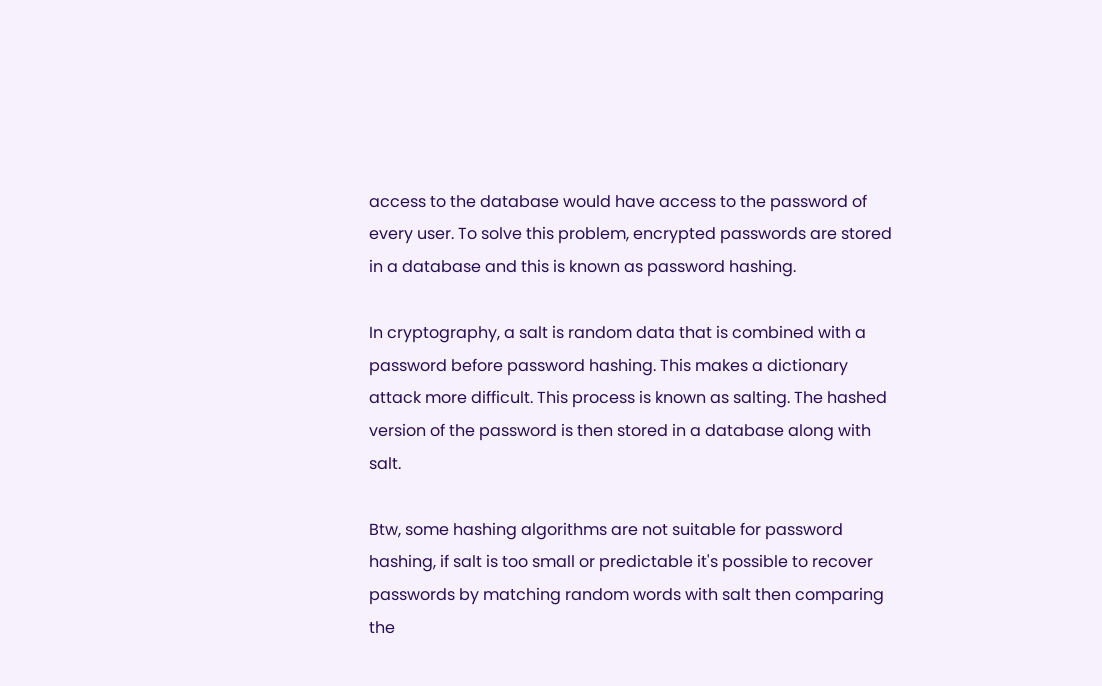access to the database would have access to the password of every user. To solve this problem, encrypted passwords are stored in a database and this is known as password hashing.

In cryptography, a salt is random data that is combined with a password before password hashing. This makes a dictionary attack more difficult. This process is known as salting. The hashed version of the password is then stored in a database along with salt.

Btw, some hashing algorithms are not suitable for password hashing, if salt is too small or predictable it's possible to recover passwords by matching random words with salt then comparing the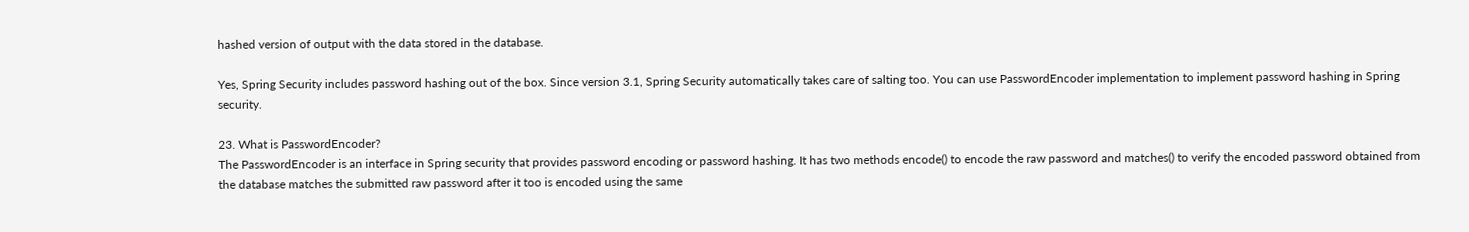hashed version of output with the data stored in the database.

Yes, Spring Security includes password hashing out of the box. Since version 3.1, Spring Security automatically takes care of salting too. You can use PasswordEncoder implementation to implement password hashing in Spring security.

23. What is PasswordEncoder?
The PasswordEncoder is an interface in Spring security that provides password encoding or password hashing. It has two methods encode() to encode the raw password and matches() to verify the encoded password obtained from the database matches the submitted raw password after it too is encoded using the same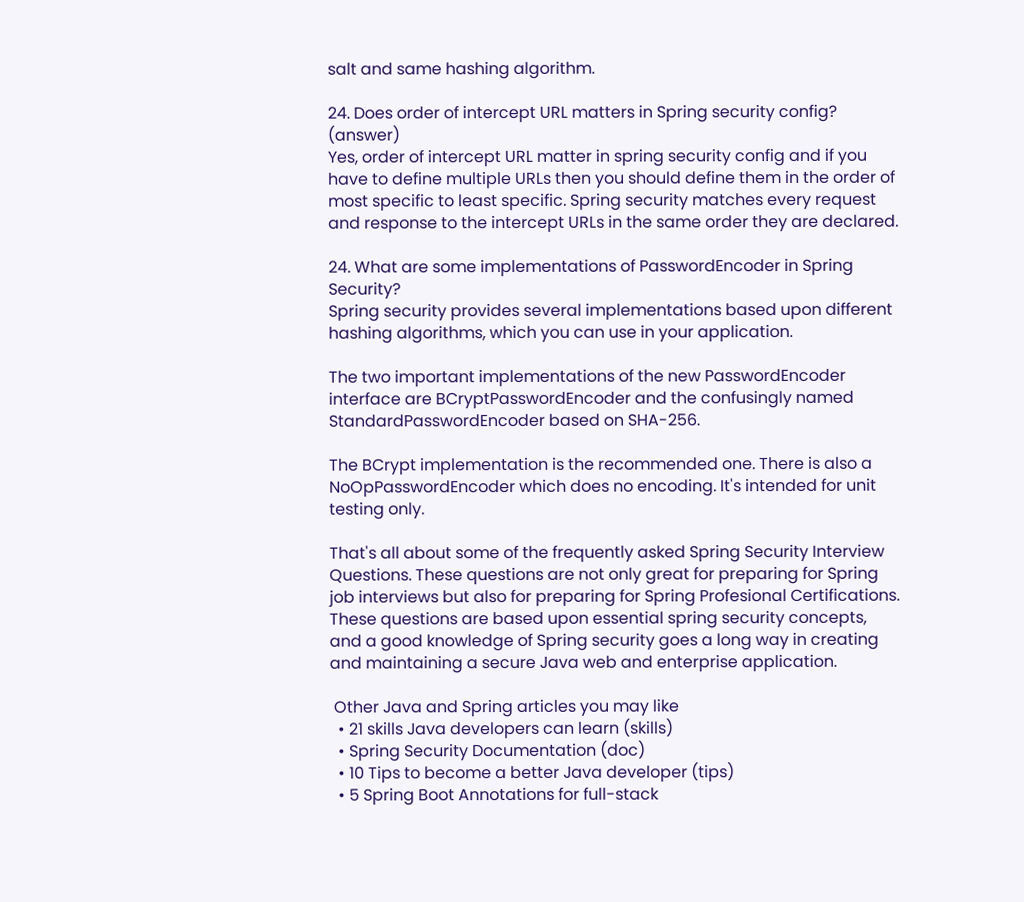salt and same hashing algorithm.

24. Does order of intercept URL matters in Spring security config? (answer)
Yes, order of intercept URL matter in spring security config and if you have to define multiple URLs then you should define them in the order of most specific to least specific. Spring security matches every request and response to the intercept URLs in the same order they are declared.

24. What are some implementations of PasswordEncoder in Spring Security?
Spring security provides several implementations based upon different hashing algorithms, which you can use in your application.

The two important implementations of the new PasswordEncoder interface are BCryptPasswordEncoder and the confusingly named StandardPasswordEncoder based on SHA-256.

The BCrypt implementation is the recommended one. There is also a NoOpPasswordEncoder which does no encoding. It's intended for unit testing only.

That's all about some of the frequently asked Spring Security Interview Questions. These questions are not only great for preparing for Spring job interviews but also for preparing for Spring Profesional Certifications. These questions are based upon essential spring security concepts, and a good knowledge of Spring security goes a long way in creating and maintaining a secure Java web and enterprise application.

 Other Java and Spring articles you may like
  • 21 skills Java developers can learn (skills)
  • Spring Security Documentation (doc)
  • 10 Tips to become a better Java developer (tips)
  • 5 Spring Boot Annotations for full-stack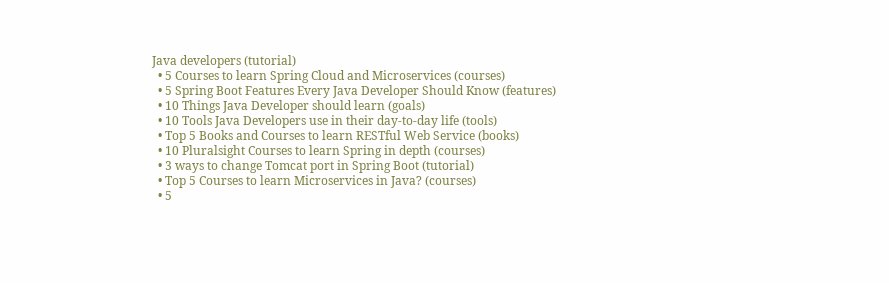Java developers (tutorial)
  • 5 Courses to learn Spring Cloud and Microservices (courses)
  • 5 Spring Boot Features Every Java Developer Should Know (features)
  • 10 Things Java Developer should learn (goals)
  • 10 Tools Java Developers use in their day-to-day life (tools)
  • Top 5 Books and Courses to learn RESTful Web Service (books)
  • 10 Pluralsight Courses to learn Spring in depth (courses)
  • 3 ways to change Tomcat port in Spring Boot (tutorial)
  • Top 5 Courses to learn Microservices in Java? (courses)
  • 5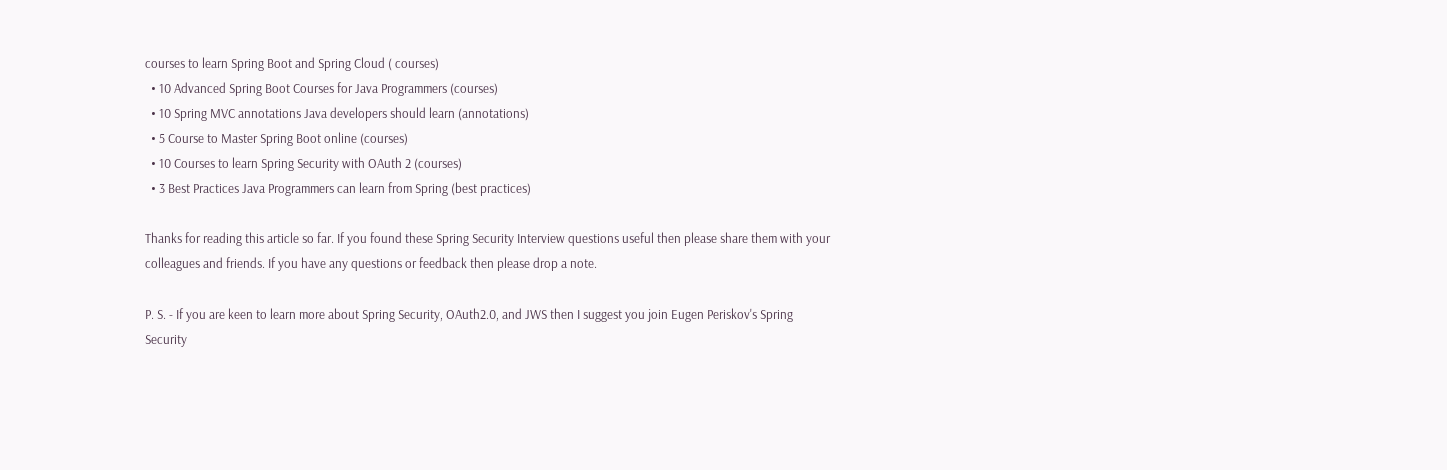courses to learn Spring Boot and Spring Cloud ( courses)
  • 10 Advanced Spring Boot Courses for Java Programmers (courses)
  • 10 Spring MVC annotations Java developers should learn (annotations)
  • 5 Course to Master Spring Boot online (courses)
  • 10 Courses to learn Spring Security with OAuth 2 (courses)
  • 3 Best Practices Java Programmers can learn from Spring (best practices)

Thanks for reading this article so far. If you found these Spring Security Interview questions useful then please share them with your colleagues and friends. If you have any questions or feedback then please drop a note.

P. S. - If you are keen to learn more about Spring Security, OAuth2.0, and JWS then I suggest you join Eugen Periskov's Spring Security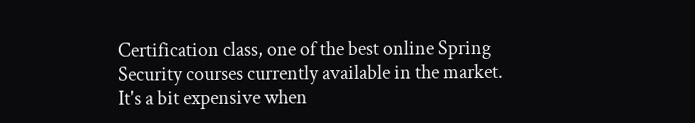Certification class, one of the best online Spring Security courses currently available in the market. It's a bit expensive when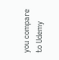you compare to Udemy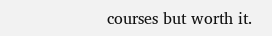courses but worth it.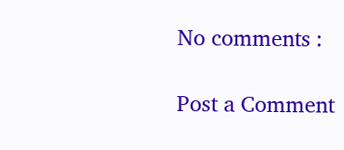No comments :

Post a Comment